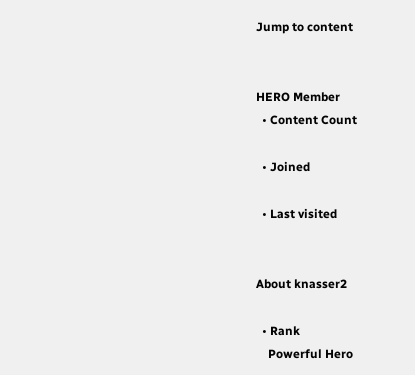Jump to content


HERO Member
  • Content Count

  • Joined

  • Last visited


About knasser2

  • Rank
    Powerful Hero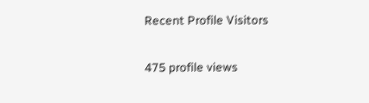Recent Profile Visitors

475 profile views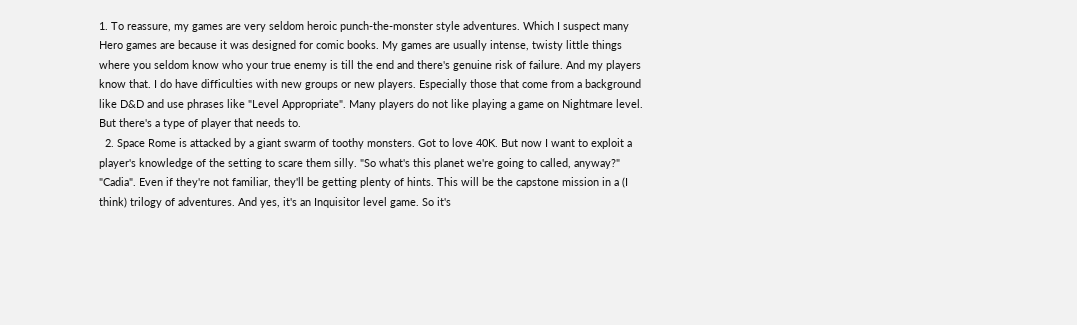1. To reassure, my games are very seldom heroic punch-the-monster style adventures. Which I suspect many Hero games are because it was designed for comic books. My games are usually intense, twisty little things where you seldom know who your true enemy is till the end and there's genuine risk of failure. And my players know that. I do have difficulties with new groups or new players. Especially those that come from a background like D&D and use phrases like "Level Appropriate". Many players do not like playing a game on Nightmare level. But there's a type of player that needs to.
  2. Space Rome is attacked by a giant swarm of toothy monsters. Got to love 40K. But now I want to exploit a player's knowledge of the setting to scare them silly. "So what's this planet we're going to called, anyway?" "Cadia". Even if they're not familiar, they'll be getting plenty of hints. This will be the capstone mission in a (I think) trilogy of adventures. And yes, it's an Inquisitor level game. So it's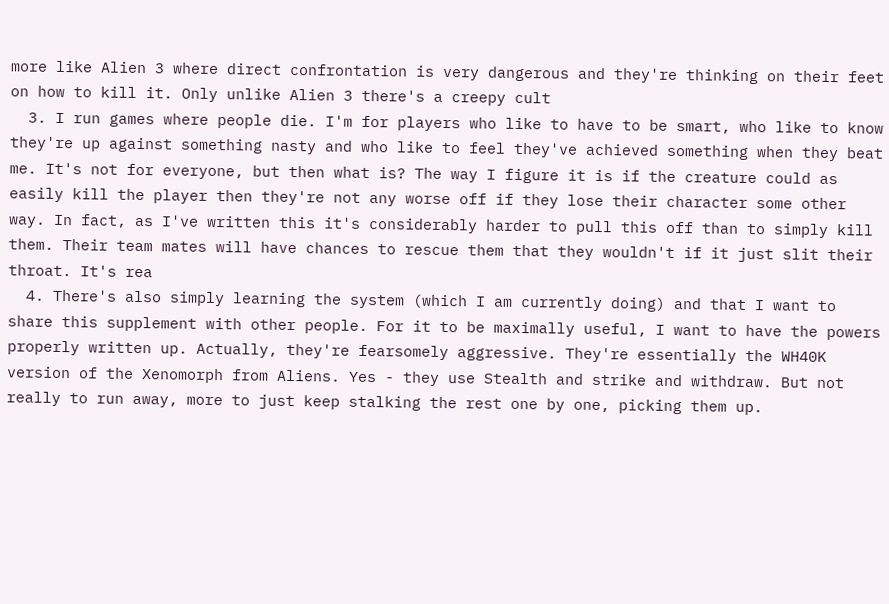more like Alien 3 where direct confrontation is very dangerous and they're thinking on their feet on how to kill it. Only unlike Alien 3 there's a creepy cult
  3. I run games where people die. I'm for players who like to have to be smart, who like to know they're up against something nasty and who like to feel they've achieved something when they beat me. It's not for everyone, but then what is? The way I figure it is if the creature could as easily kill the player then they're not any worse off if they lose their character some other way. In fact, as I've written this it's considerably harder to pull this off than to simply kill them. Their team mates will have chances to rescue them that they wouldn't if it just slit their throat. It's rea
  4. There's also simply learning the system (which I am currently doing) and that I want to share this supplement with other people. For it to be maximally useful, I want to have the powers properly written up. Actually, they're fearsomely aggressive. They're essentially the WH40K version of the Xenomorph from Aliens. Yes - they use Stealth and strike and withdraw. But not really to run away, more to just keep stalking the rest one by one, picking them up.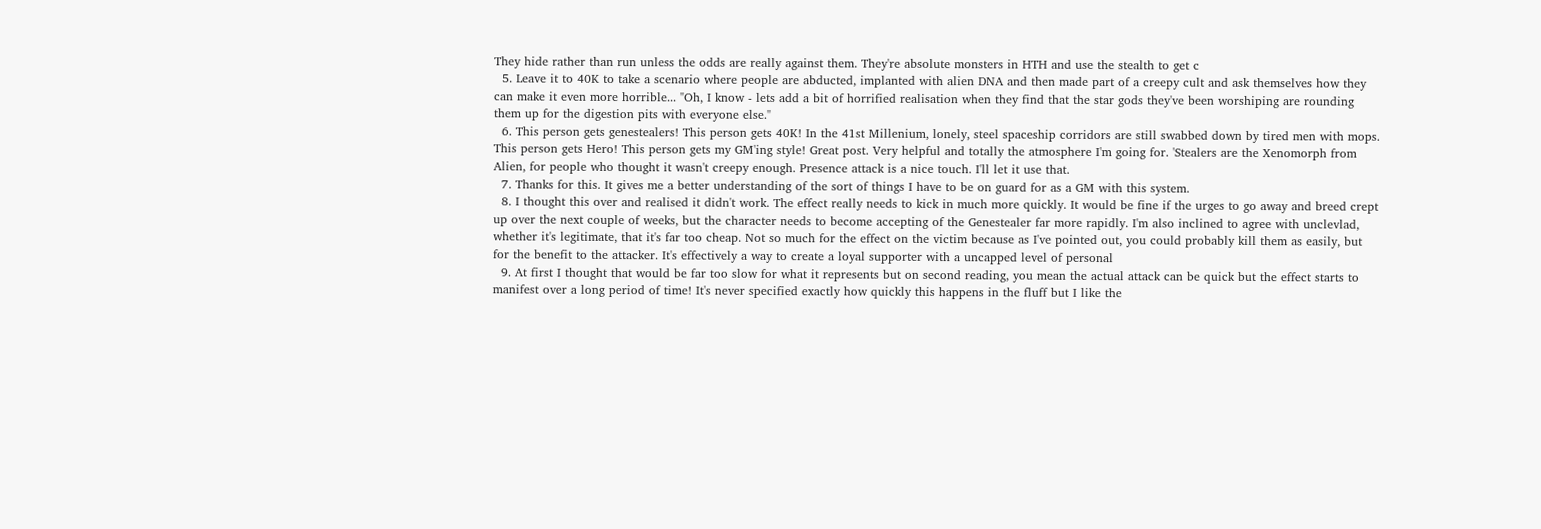They hide rather than run unless the odds are really against them. They're absolute monsters in HTH and use the stealth to get c
  5. Leave it to 40K to take a scenario where people are abducted, implanted with alien DNA and then made part of a creepy cult and ask themselves how they can make it even more horrible... "Oh, I know - lets add a bit of horrified realisation when they find that the star gods they've been worshiping are rounding them up for the digestion pits with everyone else."
  6. This person gets genestealers! This person gets 40K! In the 41st Millenium, lonely, steel spaceship corridors are still swabbed down by tired men with mops. This person gets Hero! This person gets my GM'ing style! Great post. Very helpful and totally the atmosphere I'm going for. 'Stealers are the Xenomorph from Alien, for people who thought it wasn't creepy enough. Presence attack is a nice touch. I'll let it use that.
  7. Thanks for this. It gives me a better understanding of the sort of things I have to be on guard for as a GM with this system.
  8. I thought this over and realised it didn't work. The effect really needs to kick in much more quickly. It would be fine if the urges to go away and breed crept up over the next couple of weeks, but the character needs to become accepting of the Genestealer far more rapidly. I'm also inclined to agree with unclevlad, whether it's legitimate, that it's far too cheap. Not so much for the effect on the victim because as I've pointed out, you could probably kill them as easily, but for the benefit to the attacker. It's effectively a way to create a loyal supporter with a uncapped level of personal
  9. At first I thought that would be far too slow for what it represents but on second reading, you mean the actual attack can be quick but the effect starts to manifest over a long period of time! It's never specified exactly how quickly this happens in the fluff but I like the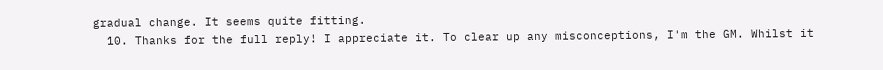gradual change. It seems quite fitting.
  10. Thanks for the full reply! I appreciate it. To clear up any misconceptions, I'm the GM. Whilst it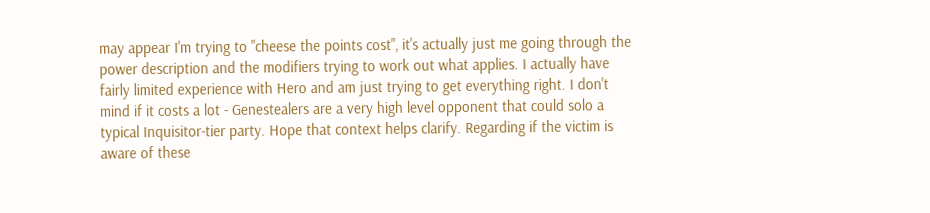may appear I'm trying to "cheese the points cost", it's actually just me going through the power description and the modifiers trying to work out what applies. I actually have fairly limited experience with Hero and am just trying to get everything right. I don't mind if it costs a lot - Genestealers are a very high level opponent that could solo a typical Inquisitor-tier party. Hope that context helps clarify. Regarding if the victim is aware of these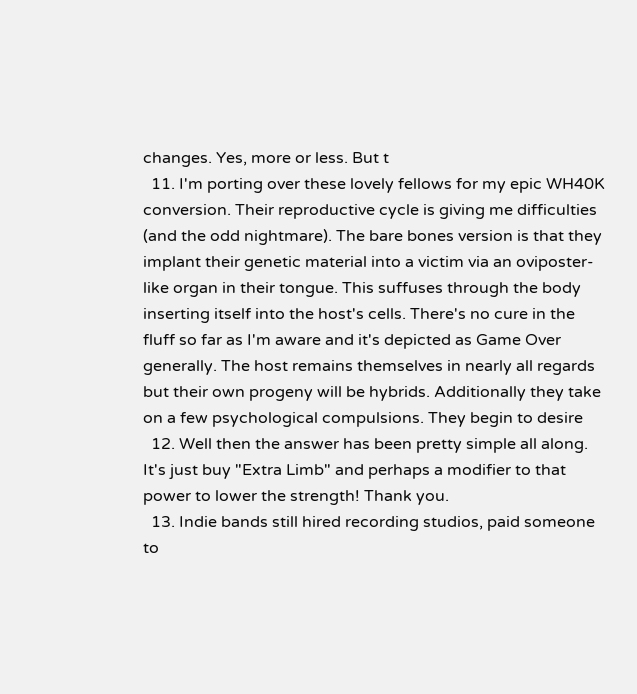changes. Yes, more or less. But t
  11. I'm porting over these lovely fellows for my epic WH40K conversion. Their reproductive cycle is giving me difficulties (and the odd nightmare). The bare bones version is that they implant their genetic material into a victim via an oviposter-like organ in their tongue. This suffuses through the body inserting itself into the host's cells. There's no cure in the fluff so far as I'm aware and it's depicted as Game Over generally. The host remains themselves in nearly all regards but their own progeny will be hybrids. Additionally they take on a few psychological compulsions. They begin to desire
  12. Well then the answer has been pretty simple all along. It's just buy "Extra Limb" and perhaps a modifier to that power to lower the strength! Thank you.
  13. Indie bands still hired recording studios, paid someone to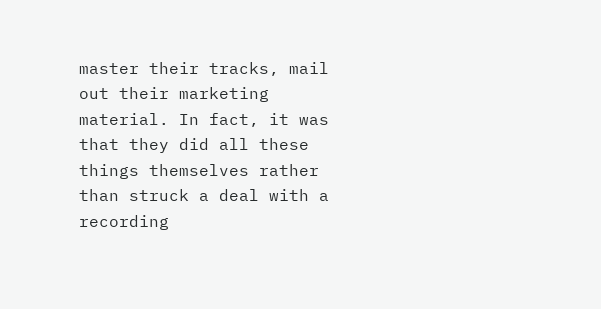master their tracks, mail out their marketing material. In fact, it was that they did all these things themselves rather than struck a deal with a recording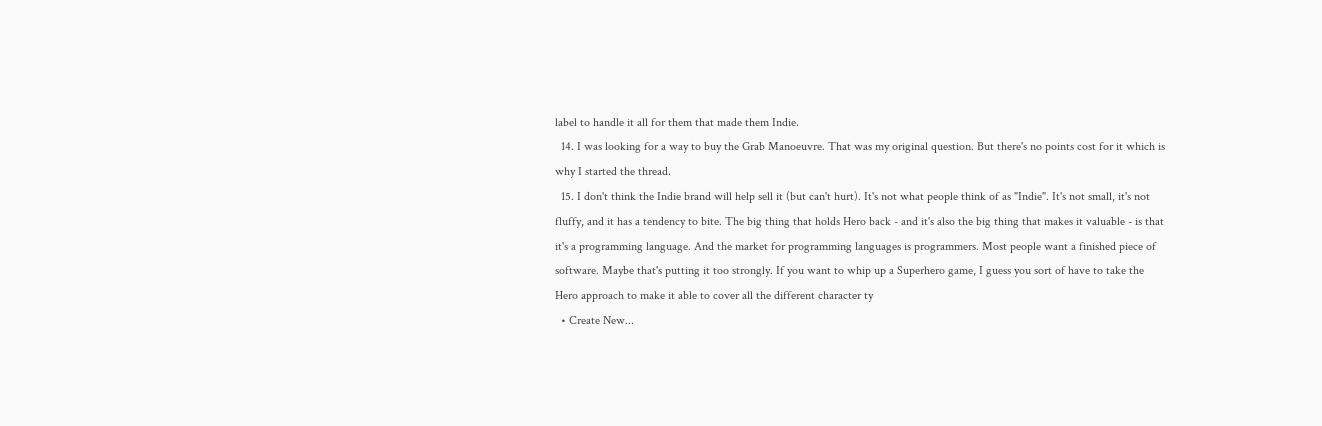label to handle it all for them that made them Indie.
  14. I was looking for a way to buy the Grab Manoeuvre. That was my original question. But there's no points cost for it which is why I started the thread.
  15. I don't think the Indie brand will help sell it (but can't hurt). It's not what people think of as "Indie". It's not small, it's not fluffy, and it has a tendency to bite. The big thing that holds Hero back - and it's also the big thing that makes it valuable - is that it's a programming language. And the market for programming languages is programmers. Most people want a finished piece of software. Maybe that's putting it too strongly. If you want to whip up a Superhero game, I guess you sort of have to take the Hero approach to make it able to cover all the different character ty
  • Create New...